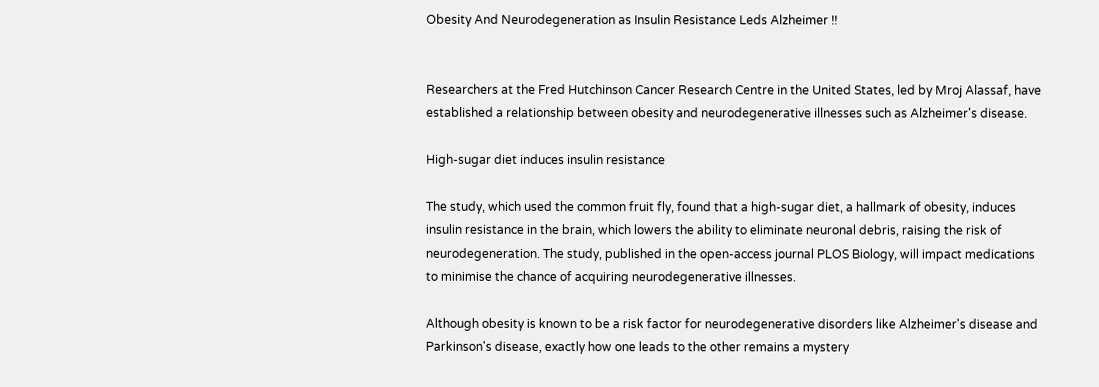Obesity And Neurodegeneration as Insulin Resistance Leds Alzheimer !!


Researchers at the Fred Hutchinson Cancer Research Centre in the United States, led by Mroj Alassaf, have established a relationship between obesity and neurodegenerative illnesses such as Alzheimer's disease.

High-sugar diet induces insulin resistance

The study, which used the common fruit fly, found that a high-sugar diet, a hallmark of obesity, induces insulin resistance in the brain, which lowers the ability to eliminate neuronal debris, raising the risk of neurodegeneration. The study, published in the open-access journal PLOS Biology, will impact medications to minimise the chance of acquiring neurodegenerative illnesses.

Although obesity is known to be a risk factor for neurodegenerative disorders like Alzheimer's disease and Parkinson's disease, exactly how one leads to the other remains a mystery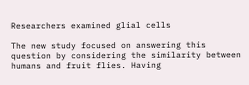Researchers examined glial cells

The new study focused on answering this question by considering the similarity between humans and fruit flies. Having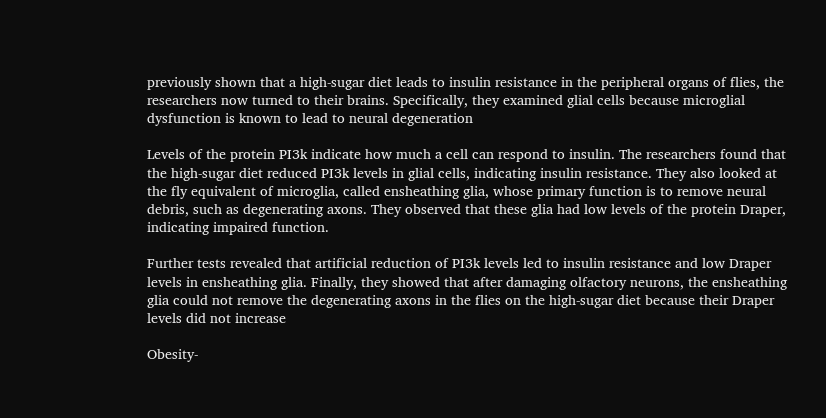previously shown that a high-sugar diet leads to insulin resistance in the peripheral organs of flies, the researchers now turned to their brains. Specifically, they examined glial cells because microglial dysfunction is known to lead to neural degeneration

Levels of the protein PI3k indicate how much a cell can respond to insulin. The researchers found that the high-sugar diet reduced PI3k levels in glial cells, indicating insulin resistance. They also looked at the fly equivalent of microglia, called ensheathing glia, whose primary function is to remove neural debris, such as degenerating axons. They observed that these glia had low levels of the protein Draper, indicating impaired function.

Further tests revealed that artificial reduction of PI3k levels led to insulin resistance and low Draper levels in ensheathing glia. Finally, they showed that after damaging olfactory neurons, the ensheathing glia could not remove the degenerating axons in the flies on the high-sugar diet because their Draper levels did not increase

Obesity-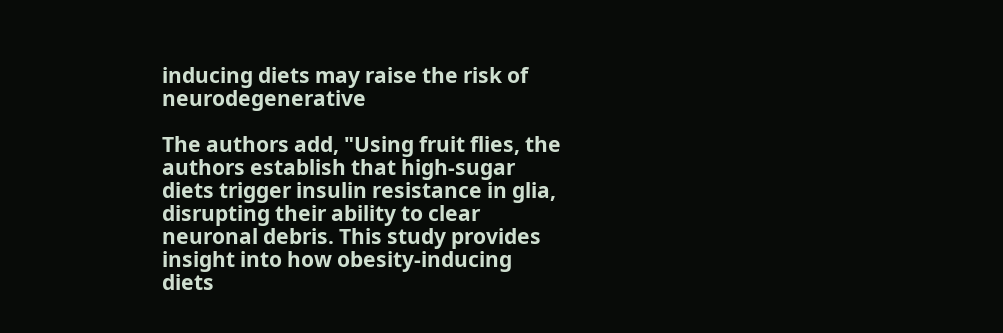inducing diets may raise the risk of neurodegenerative

The authors add, "Using fruit flies, the authors establish that high-sugar diets trigger insulin resistance in glia, disrupting their ability to clear neuronal debris. This study provides insight into how obesity-inducing diets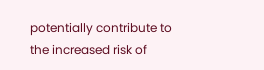potentially contribute to the increased risk of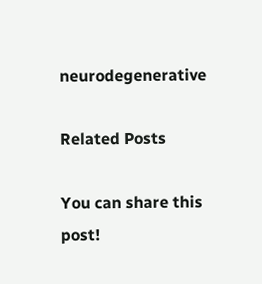neurodegenerative

Related Posts

You can share this post!